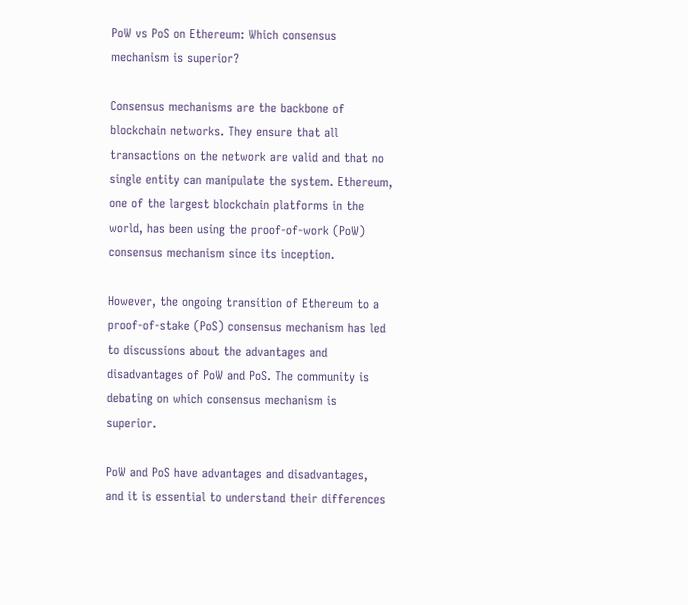PoW vs PoS on Ethereum: Which consensus mechanism is superior?

Consensus mechanisms are the backbone of blockchain networks. They ensure that all transactions on the network are valid and that no single entity can manipulate the system. Ethereum, one of the largest blockchain platforms in the world, has been using the proof-of-work (PoW) consensus mechanism since its inception.

However, the ongoing transition of Ethereum to a proof-of-stake (PoS) consensus mechanism has led to discussions about the advantages and disadvantages of PoW and PoS. The community is debating on which consensus mechanism is superior.

PoW and PoS have advantages and disadvantages, and it is essential to understand their differences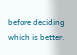before deciding which is better.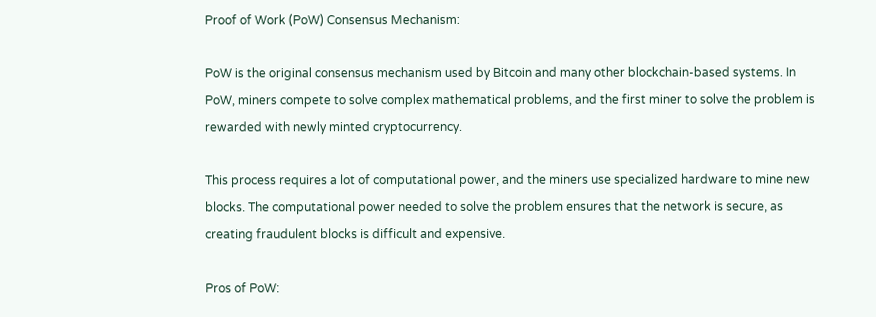Proof of Work (PoW) Consensus Mechanism:

PoW is the original consensus mechanism used by Bitcoin and many other blockchain-based systems. In PoW, miners compete to solve complex mathematical problems, and the first miner to solve the problem is rewarded with newly minted cryptocurrency.

This process requires a lot of computational power, and the miners use specialized hardware to mine new blocks. The computational power needed to solve the problem ensures that the network is secure, as creating fraudulent blocks is difficult and expensive.

Pros of PoW: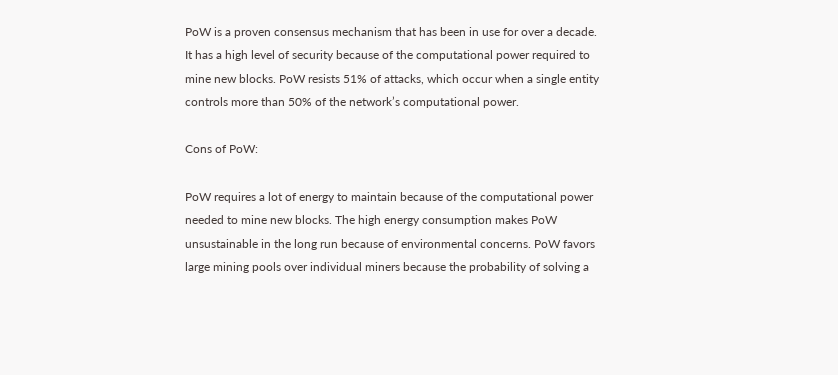PoW is a proven consensus mechanism that has been in use for over a decade. It has a high level of security because of the computational power required to mine new blocks. PoW resists 51% of attacks, which occur when a single entity controls more than 50% of the network’s computational power.

Cons of PoW:

PoW requires a lot of energy to maintain because of the computational power needed to mine new blocks. The high energy consumption makes PoW unsustainable in the long run because of environmental concerns. PoW favors large mining pools over individual miners because the probability of solving a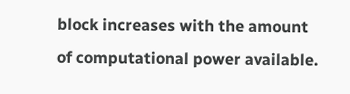block increases with the amount of computational power available.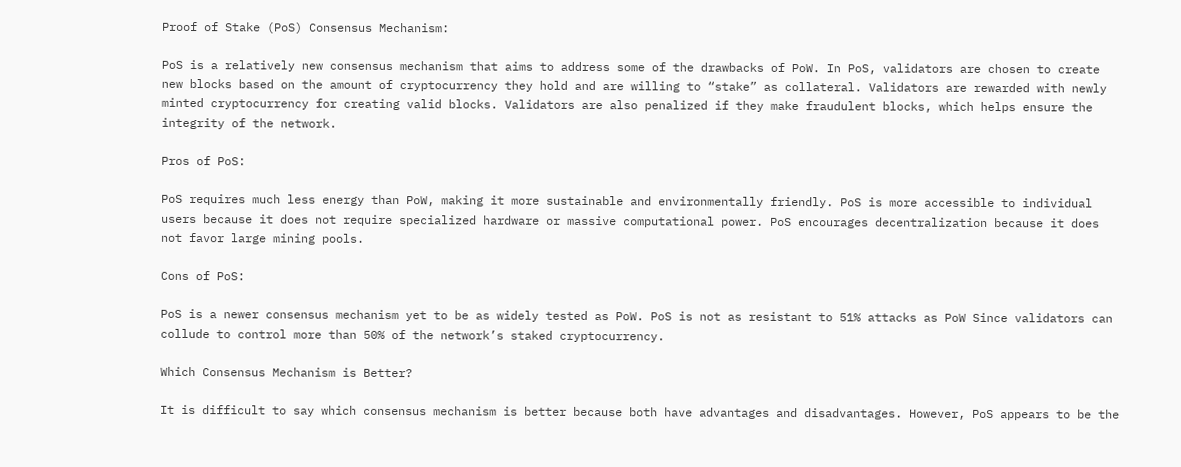Proof of Stake (PoS) Consensus Mechanism:

PoS is a relatively new consensus mechanism that aims to address some of the drawbacks of PoW. In PoS, validators are chosen to create new blocks based on the amount of cryptocurrency they hold and are willing to “stake” as collateral. Validators are rewarded with newly minted cryptocurrency for creating valid blocks. Validators are also penalized if they make fraudulent blocks, which helps ensure the integrity of the network.

Pros of PoS:

PoS requires much less energy than PoW, making it more sustainable and environmentally friendly. PoS is more accessible to individual users because it does not require specialized hardware or massive computational power. PoS encourages decentralization because it does not favor large mining pools.

Cons of PoS:

PoS is a newer consensus mechanism yet to be as widely tested as PoW. PoS is not as resistant to 51% attacks as PoW Since validators can collude to control more than 50% of the network’s staked cryptocurrency.

Which Consensus Mechanism is Better?

It is difficult to say which consensus mechanism is better because both have advantages and disadvantages. However, PoS appears to be the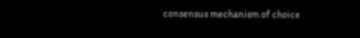consensus mechanism of choice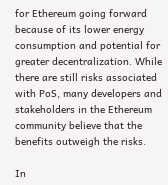for Ethereum going forward because of its lower energy consumption and potential for greater decentralization. While there are still risks associated with PoS, many developers and stakeholders in the Ethereum community believe that the benefits outweigh the risks.

In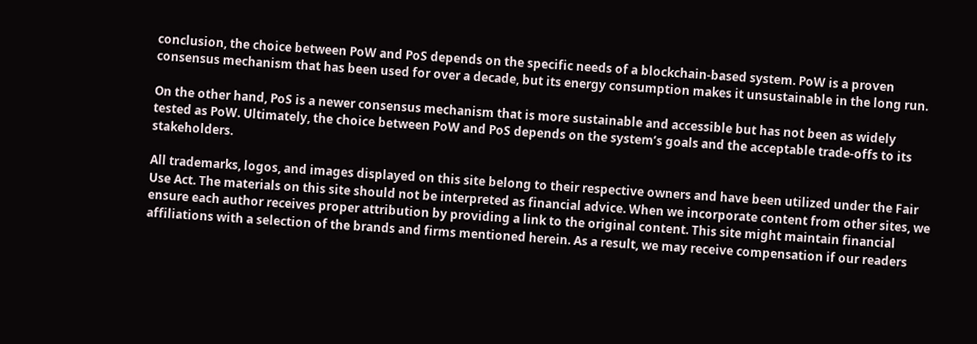conclusion, the choice between PoW and PoS depends on the specific needs of a blockchain-based system. PoW is a proven consensus mechanism that has been used for over a decade, but its energy consumption makes it unsustainable in the long run.

On the other hand, PoS is a newer consensus mechanism that is more sustainable and accessible but has not been as widely tested as PoW. Ultimately, the choice between PoW and PoS depends on the system’s goals and the acceptable trade-offs to its stakeholders.

All trademarks, logos, and images displayed on this site belong to their respective owners and have been utilized under the Fair Use Act. The materials on this site should not be interpreted as financial advice. When we incorporate content from other sites, we ensure each author receives proper attribution by providing a link to the original content. This site might maintain financial affiliations with a selection of the brands and firms mentioned herein. As a result, we may receive compensation if our readers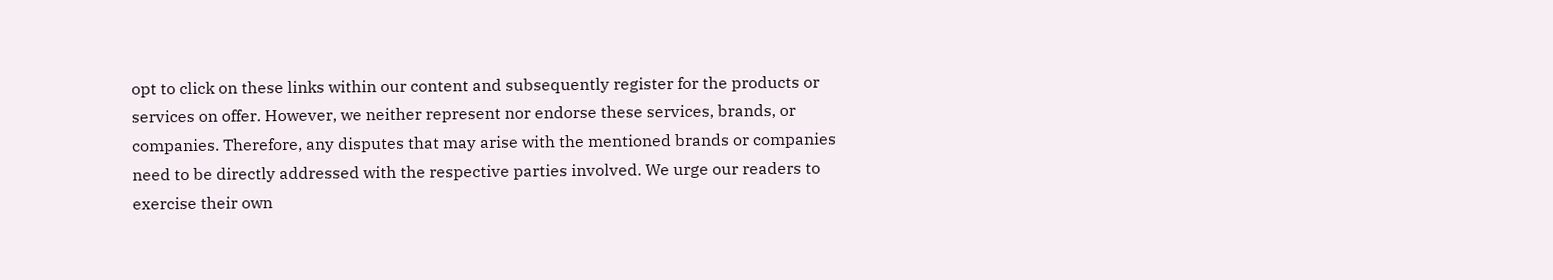opt to click on these links within our content and subsequently register for the products or services on offer. However, we neither represent nor endorse these services, brands, or companies. Therefore, any disputes that may arise with the mentioned brands or companies need to be directly addressed with the respective parties involved. We urge our readers to exercise their own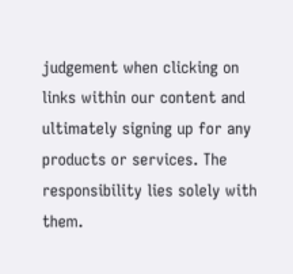judgement when clicking on links within our content and ultimately signing up for any products or services. The responsibility lies solely with them.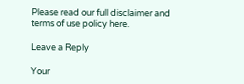Please read our full disclaimer and terms of use policy here.

Leave a Reply

Your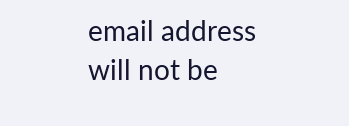email address will not be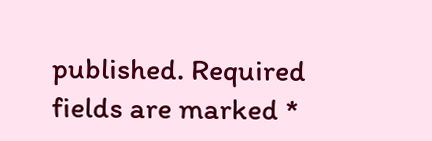published. Required fields are marked *